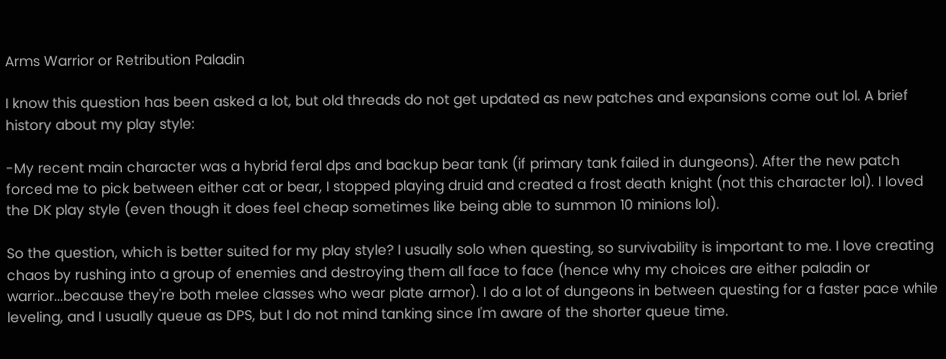Arms Warrior or Retribution Paladin

I know this question has been asked a lot, but old threads do not get updated as new patches and expansions come out lol. A brief history about my play style:

-My recent main character was a hybrid feral dps and backup bear tank (if primary tank failed in dungeons). After the new patch forced me to pick between either cat or bear, I stopped playing druid and created a frost death knight (not this character lol). I loved the DK play style (even though it does feel cheap sometimes like being able to summon 10 minions lol).

So the question, which is better suited for my play style? I usually solo when questing, so survivability is important to me. I love creating chaos by rushing into a group of enemies and destroying them all face to face (hence why my choices are either paladin or warrior...because they're both melee classes who wear plate armor). I do a lot of dungeons in between questing for a faster pace while leveling, and I usually queue as DPS, but I do not mind tanking since I'm aware of the shorter queue time.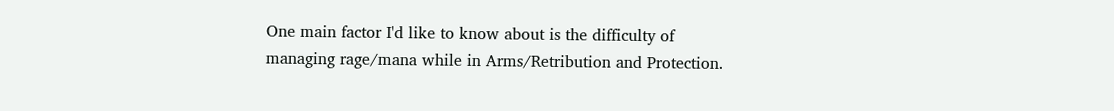One main factor I'd like to know about is the difficulty of managing rage/mana while in Arms/Retribution and Protection.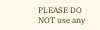PLEASE DO NOT use any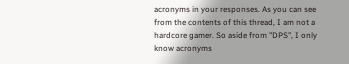acronyms in your responses. As you can see from the contents of this thread, I am not a hardcore gamer. So aside from "DPS", I only know acronyms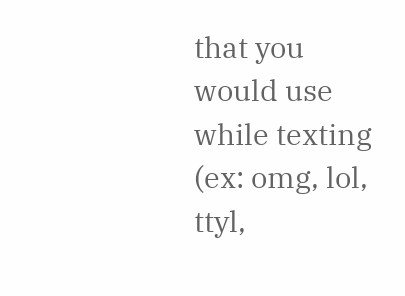that you would use while texting (ex: omg, lol, ttyl,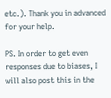etc.). Thank you in advanced for your help.

PS. In order to get even responses due to biases, I will also post this in the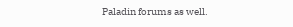Paladin forums as well.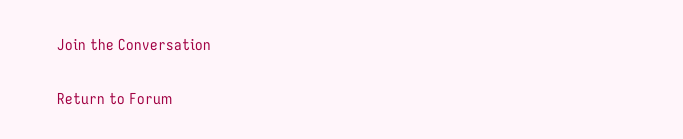Join the Conversation

Return to Forum